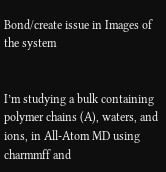Bond/create issue in Images of the system


I’m studying a bulk containing polymer chains (A), waters, and ions, in All-Atom MD using charmmff and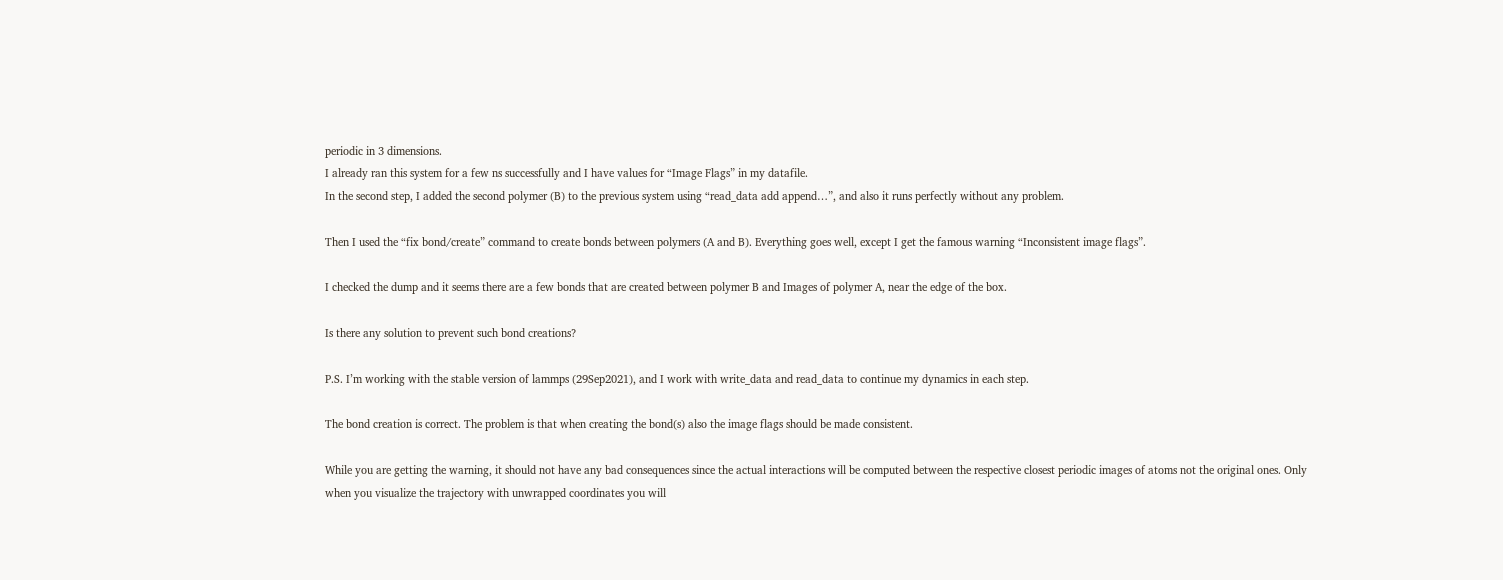periodic in 3 dimensions.
I already ran this system for a few ns successfully and I have values for “Image Flags” in my datafile.
In the second step, I added the second polymer (B) to the previous system using “read_data add append…”, and also it runs perfectly without any problem.

Then I used the “fix bond/create” command to create bonds between polymers (A and B). Everything goes well, except I get the famous warning “Inconsistent image flags”.

I checked the dump and it seems there are a few bonds that are created between polymer B and Images of polymer A, near the edge of the box.

Is there any solution to prevent such bond creations?

P.S. I’m working with the stable version of lammps (29Sep2021), and I work with write_data and read_data to continue my dynamics in each step.

The bond creation is correct. The problem is that when creating the bond(s) also the image flags should be made consistent.

While you are getting the warning, it should not have any bad consequences since the actual interactions will be computed between the respective closest periodic images of atoms not the original ones. Only when you visualize the trajectory with unwrapped coordinates you will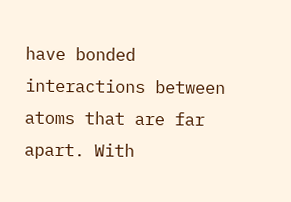have bonded interactions between atoms that are far apart. With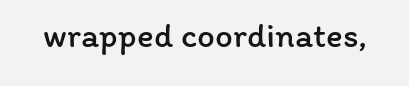wrapped coordinates,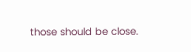those should be close.